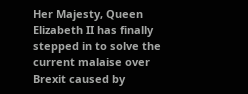Her Majesty, Queen Elizabeth II has finally stepped in to solve the current malaise over Brexit caused by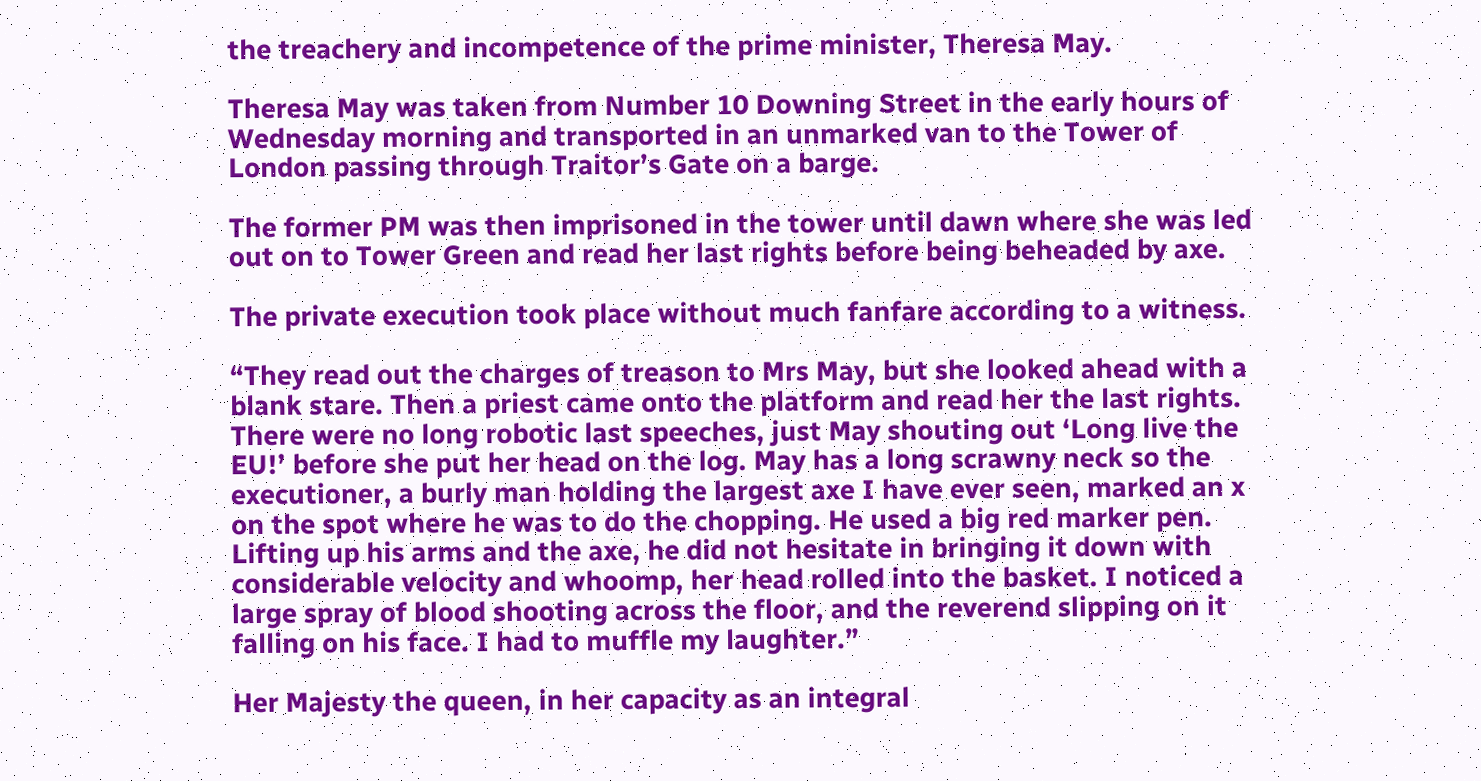the treachery and incompetence of the prime minister, Theresa May.

Theresa May was taken from Number 10 Downing Street in the early hours of Wednesday morning and transported in an unmarked van to the Tower of London passing through Traitor’s Gate on a barge.

The former PM was then imprisoned in the tower until dawn where she was led out on to Tower Green and read her last rights before being beheaded by axe.

The private execution took place without much fanfare according to a witness.

“They read out the charges of treason to Mrs May, but she looked ahead with a blank stare. Then a priest came onto the platform and read her the last rights. There were no long robotic last speeches, just May shouting out ‘Long live the EU!’ before she put her head on the log. May has a long scrawny neck so the executioner, a burly man holding the largest axe I have ever seen, marked an x on the spot where he was to do the chopping. He used a big red marker pen. Lifting up his arms and the axe, he did not hesitate in bringing it down with considerable velocity and whoomp, her head rolled into the basket. I noticed a large spray of blood shooting across the floor, and the reverend slipping on it falling on his face. I had to muffle my laughter.”

Her Majesty the queen, in her capacity as an integral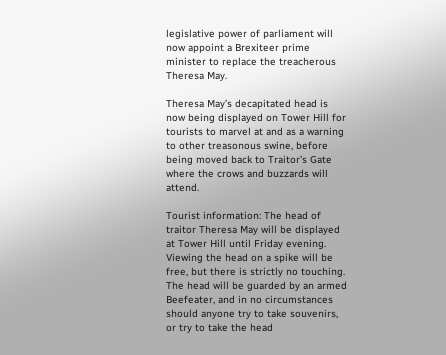legislative power of parliament will now appoint a Brexiteer prime minister to replace the treacherous Theresa May.

Theresa May’s decapitated head is now being displayed on Tower Hill for tourists to marvel at and as a warning to other treasonous swine, before being moved back to Traitor’s Gate where the crows and buzzards will attend.

Tourist information: The head of traitor Theresa May will be displayed at Tower Hill until Friday evening. Viewing the head on a spike will be free, but there is strictly no touching. The head will be guarded by an armed Beefeater, and in no circumstances should anyone try to take souvenirs, or try to take the head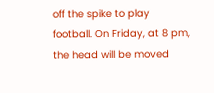off the spike to play football. On Friday, at 8 pm, the head will be moved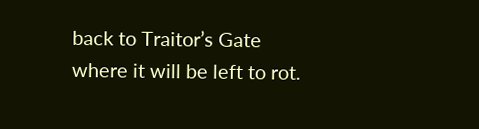back to Traitor’s Gate where it will be left to rot.